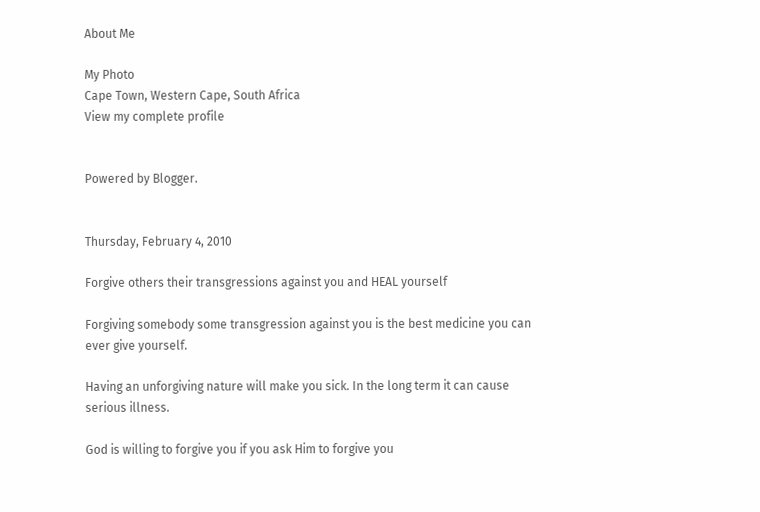About Me

My Photo
Cape Town, Western Cape, South Africa
View my complete profile


Powered by Blogger.


Thursday, February 4, 2010

Forgive others their transgressions against you and HEAL yourself

Forgiving somebody some transgression against you is the best medicine you can ever give yourself.

Having an unforgiving nature will make you sick. In the long term it can cause serious illness.

God is willing to forgive you if you ask Him to forgive you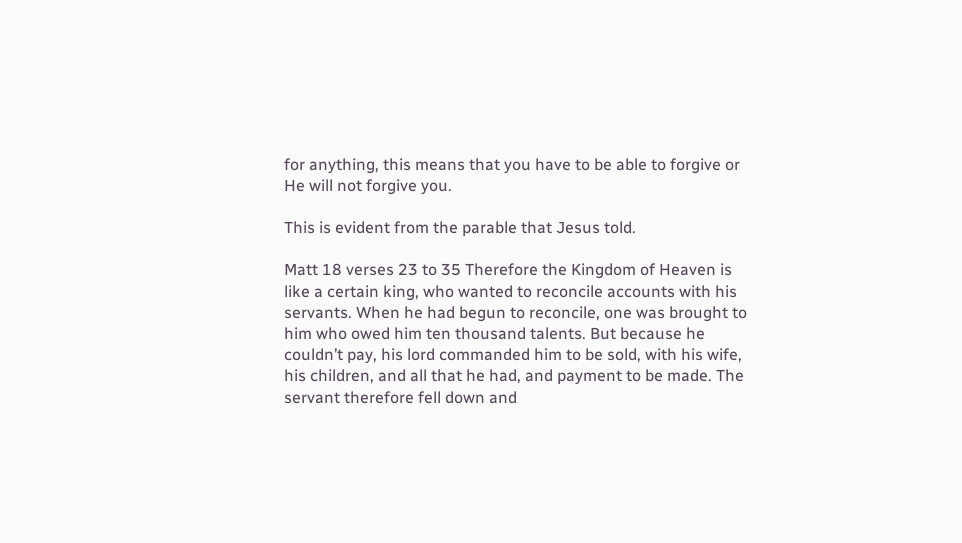for anything, this means that you have to be able to forgive or He will not forgive you.

This is evident from the parable that Jesus told.

Matt 18 verses 23 to 35 Therefore the Kingdom of Heaven is like a certain king, who wanted to reconcile accounts with his servants. When he had begun to reconcile, one was brought to him who owed him ten thousand talents. But because he couldn’t pay, his lord commanded him to be sold, with his wife, his children, and all that he had, and payment to be made. The servant therefore fell down and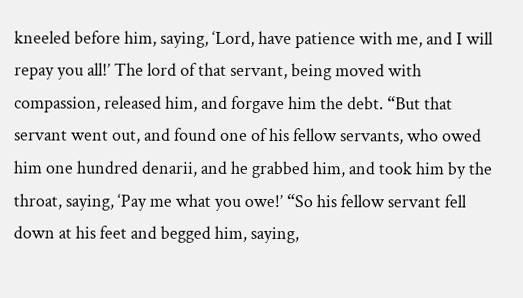kneeled before him, saying, ‘Lord, have patience with me, and I will repay you all!’ The lord of that servant, being moved with compassion, released him, and forgave him the debt. “But that servant went out, and found one of his fellow servants, who owed him one hundred denarii, and he grabbed him, and took him by the throat, saying, ‘Pay me what you owe!’ “So his fellow servant fell down at his feet and begged him, saying,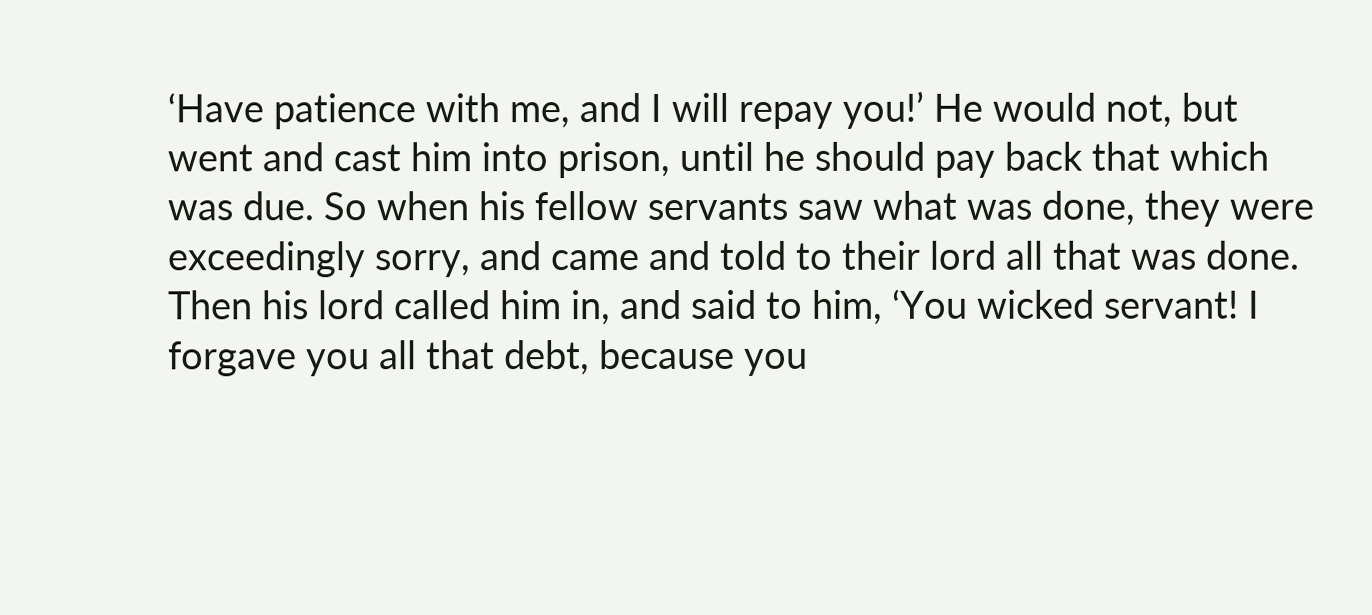‘Have patience with me, and I will repay you!’ He would not, but went and cast him into prison, until he should pay back that which was due. So when his fellow servants saw what was done, they were exceedingly sorry, and came and told to their lord all that was done. Then his lord called him in, and said to him, ‘You wicked servant! I forgave you all that debt, because you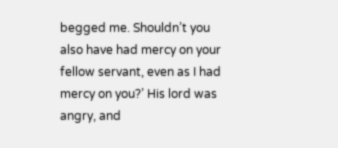begged me. Shouldn’t you also have had mercy on your fellow servant, even as I had mercy on you?’ His lord was angry, and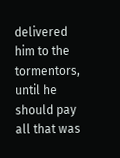delivered him to the tormentors, until he should pay all that was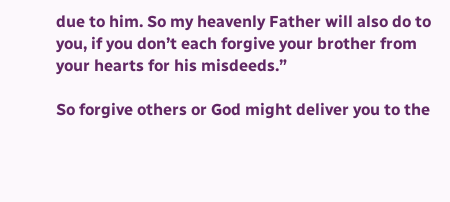due to him. So my heavenly Father will also do to you, if you don’t each forgive your brother from your hearts for his misdeeds.”

So forgive others or God might deliver you to the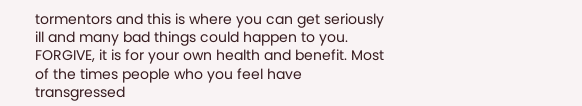tormentors and this is where you can get seriously ill and many bad things could happen to you. FORGIVE, it is for your own health and benefit. Most of the times people who you feel have transgressed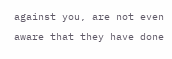against you, are not even aware that they have done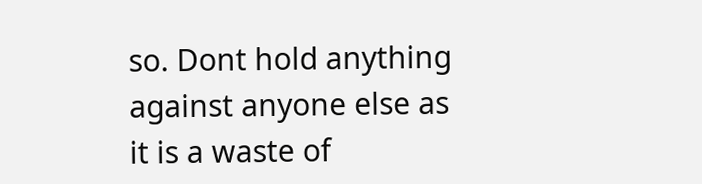so. Dont hold anything against anyone else as it is a waste of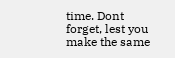time. Dont forget, lest you make the same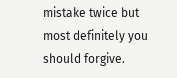mistake twice but most definitely you should forgive.